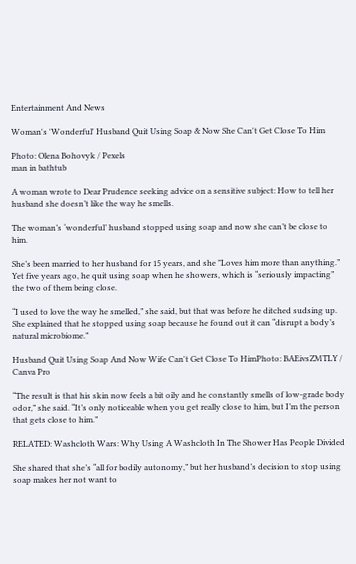Entertainment And News

Woman's 'Wonderful' Husband Quit Using Soap & Now She Can't Get Close To Him

Photo: Olena Bohovyk / Pexels
man in bathtub

A woman wrote to Dear Prudence seeking advice on a sensitive subject: How to tell her husband she doesn’t like the way he smells.

The woman’s ‘wonderful’ husband stopped using soap and now she can’t be close to him.

She’s been married to her husband for 15 years, and she "Loves him more than anything.” Yet five years ago, he quit using soap when he showers, which is “seriously impacting” the two of them being close.

“I used to love the way he smelled,” she said, but that was before he ditched sudsing up. She explained that he stopped using soap because he found out it can “disrupt a body’s natural microbiome.”

Husband Quit Using Soap And Now Wife Can't Get Close To HimPhoto: BAEivsZMTLY / Canva Pro

“The result is that his skin now feels a bit oily and he constantly smells of low-grade body odor,” she said. “It’s only noticeable when you get really close to him, but I’m the person that gets close to him.”

RELATED: Washcloth Wars: Why Using A Washcloth In The Shower Has People Divided

She shared that she’s “all for bodily autonomy,” but her husband’s decision to stop using soap makes her not want to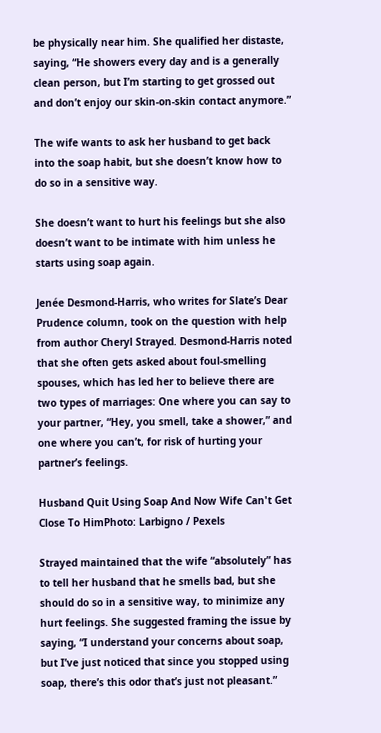be physically near him. She qualified her distaste, saying, “He showers every day and is a generally clean person, but I’m starting to get grossed out and don’t enjoy our skin-on-skin contact anymore.”

The wife wants to ask her husband to get back into the soap habit, but she doesn’t know how to do so in a sensitive way.

She doesn’t want to hurt his feelings but she also doesn’t want to be intimate with him unless he starts using soap again.

Jenée Desmond-Harris, who writes for Slate’s Dear Prudence column, took on the question with help from author Cheryl Strayed. Desmond-Harris noted that she often gets asked about foul-smelling spouses, which has led her to believe there are two types of marriages: One where you can say to your partner, “Hey, you smell, take a shower,” and one where you can’t, for risk of hurting your partner’s feelings.

Husband Quit Using Soap And Now Wife Can't Get Close To HimPhoto: Larbigno / Pexels

Strayed maintained that the wife “absolutely” has to tell her husband that he smells bad, but she should do so in a sensitive way, to minimize any hurt feelings. She suggested framing the issue by saying, “I understand your concerns about soap, but I’ve just noticed that since you stopped using soap, there’s this odor that’s just not pleasant.”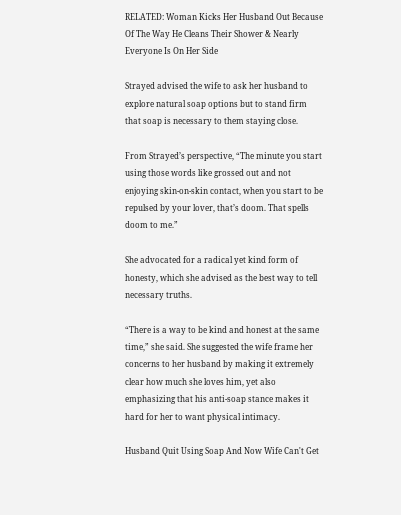RELATED: Woman Kicks Her Husband Out Because Of The Way He Cleans Their Shower & Nearly Everyone Is On Her Side

Strayed advised the wife to ask her husband to explore natural soap options but to stand firm that soap is necessary to them staying close.

From Strayed’s perspective, “The minute you start using those words like grossed out and not enjoying skin-on-skin contact, when you start to be repulsed by your lover, that’s doom. That spells doom to me.”

She advocated for a radical yet kind form of honesty, which she advised as the best way to tell necessary truths.

“There is a way to be kind and honest at the same time,” she said. She suggested the wife frame her concerns to her husband by making it extremely clear how much she loves him, yet also emphasizing that his anti-soap stance makes it hard for her to want physical intimacy.

Husband Quit Using Soap And Now Wife Can't Get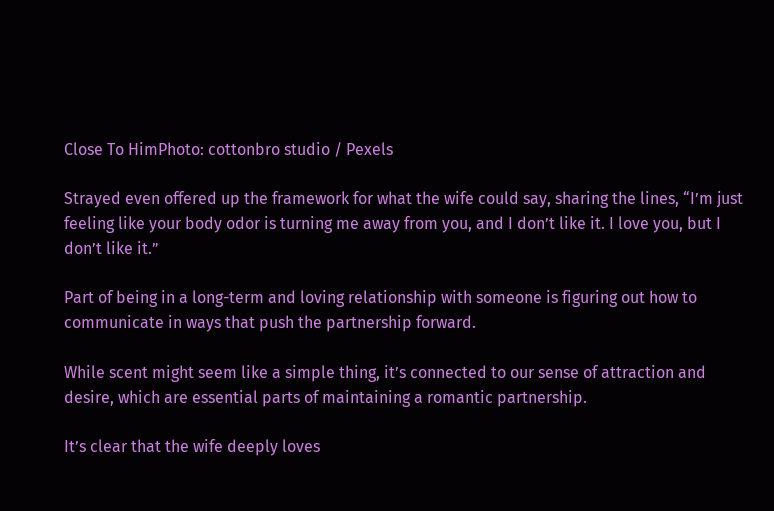Close To HimPhoto: cottonbro studio / Pexels

Strayed even offered up the framework for what the wife could say, sharing the lines, “I’m just feeling like your body odor is turning me away from you, and I don’t like it. I love you, but I don’t like it.”

Part of being in a long-term and loving relationship with someone is figuring out how to communicate in ways that push the partnership forward.

While scent might seem like a simple thing, it’s connected to our sense of attraction and desire, which are essential parts of maintaining a romantic partnership.

It’s clear that the wife deeply loves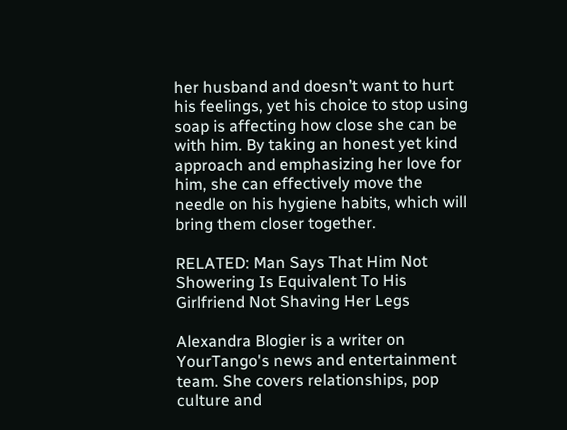her husband and doesn’t want to hurt his feelings, yet his choice to stop using soap is affecting how close she can be with him. By taking an honest yet kind approach and emphasizing her love for him, she can effectively move the needle on his hygiene habits, which will bring them closer together.

RELATED: Man Says That Him Not Showering Is Equivalent To His Girlfriend Not Shaving Her Legs

Alexandra Blogier is a writer on YourTango's news and entertainment team. She covers relationships, pop culture and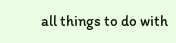all things to do with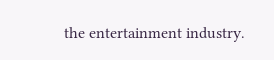the entertainment industry.